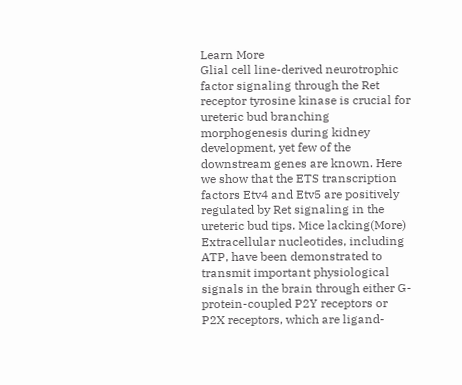Learn More
Glial cell line-derived neurotrophic factor signaling through the Ret receptor tyrosine kinase is crucial for ureteric bud branching morphogenesis during kidney development, yet few of the downstream genes are known. Here we show that the ETS transcription factors Etv4 and Etv5 are positively regulated by Ret signaling in the ureteric bud tips. Mice lacking(More)
Extracellular nucleotides, including ATP, have been demonstrated to transmit important physiological signals in the brain through either G-protein-coupled P2Y receptors or P2X receptors, which are ligand-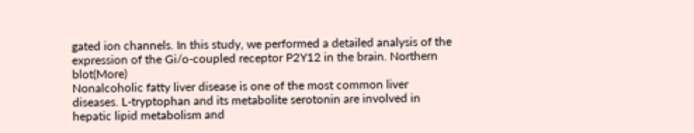gated ion channels. In this study, we performed a detailed analysis of the expression of the Gi/o-coupled receptor P2Y12 in the brain. Northern blot(More)
Nonalcoholic fatty liver disease is one of the most common liver diseases. L-tryptophan and its metabolite serotonin are involved in hepatic lipid metabolism and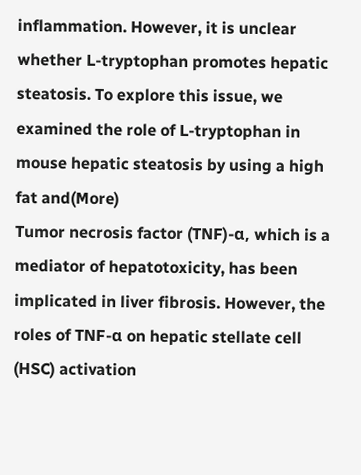inflammation. However, it is unclear whether L-tryptophan promotes hepatic steatosis. To explore this issue, we examined the role of L-tryptophan in mouse hepatic steatosis by using a high fat and(More)
Tumor necrosis factor (TNF)-α, which is a mediator of hepatotoxicity, has been implicated in liver fibrosis. However, the roles of TNF-α on hepatic stellate cell (HSC) activation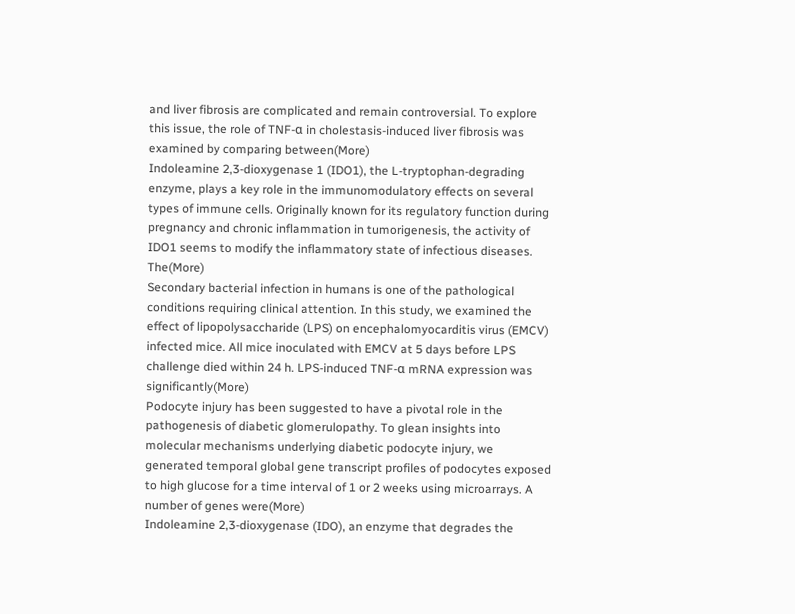and liver fibrosis are complicated and remain controversial. To explore this issue, the role of TNF-α in cholestasis-induced liver fibrosis was examined by comparing between(More)
Indoleamine 2,3-dioxygenase 1 (IDO1), the L-tryptophan-degrading enzyme, plays a key role in the immunomodulatory effects on several types of immune cells. Originally known for its regulatory function during pregnancy and chronic inflammation in tumorigenesis, the activity of IDO1 seems to modify the inflammatory state of infectious diseases. The(More)
Secondary bacterial infection in humans is one of the pathological conditions requiring clinical attention. In this study, we examined the effect of lipopolysaccharide (LPS) on encephalomyocarditis virus (EMCV) infected mice. All mice inoculated with EMCV at 5 days before LPS challenge died within 24 h. LPS-induced TNF-α mRNA expression was significantly(More)
Podocyte injury has been suggested to have a pivotal role in the pathogenesis of diabetic glomerulopathy. To glean insights into molecular mechanisms underlying diabetic podocyte injury, we generated temporal global gene transcript profiles of podocytes exposed to high glucose for a time interval of 1 or 2 weeks using microarrays. A number of genes were(More)
Indoleamine 2,3-dioxygenase (IDO), an enzyme that degrades the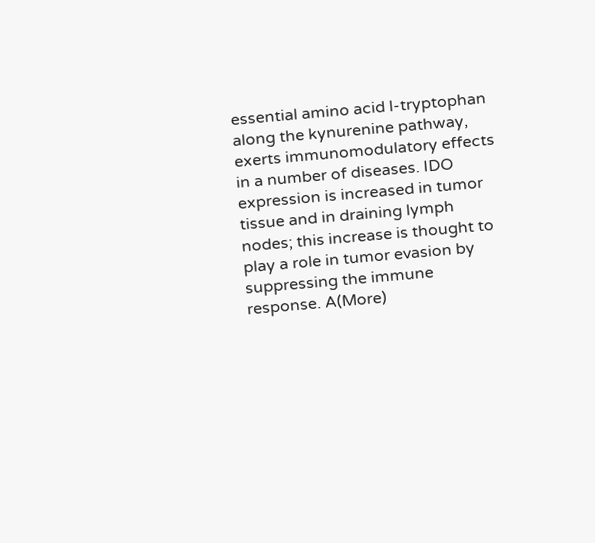essential amino acid l-tryptophan along the kynurenine pathway, exerts immunomodulatory effects in a number of diseases. IDO expression is increased in tumor tissue and in draining lymph nodes; this increase is thought to play a role in tumor evasion by suppressing the immune response. A(More)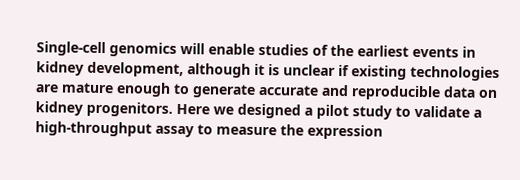Single-cell genomics will enable studies of the earliest events in kidney development, although it is unclear if existing technologies are mature enough to generate accurate and reproducible data on kidney progenitors. Here we designed a pilot study to validate a high-throughput assay to measure the expression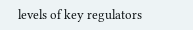levels of key regulators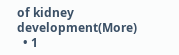of kidney development(More)
  • 1